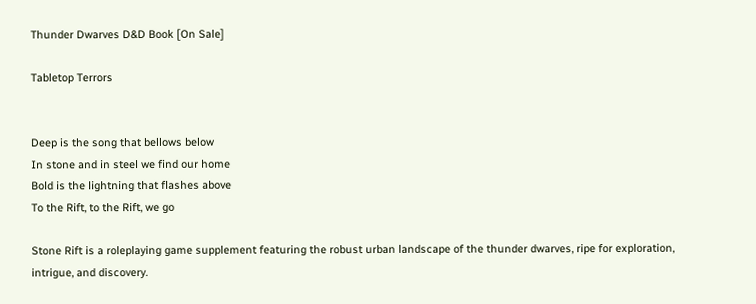Thunder Dwarves D&D Book [On Sale]

Tabletop Terrors


Deep is the song that bellows below
In stone and in steel we find our home
Bold is the lightning that flashes above
To the Rift, to the Rift, we go

Stone Rift is a roleplaying game supplement featuring the robust urban landscape of the thunder dwarves, ripe for exploration, intrigue, and discovery.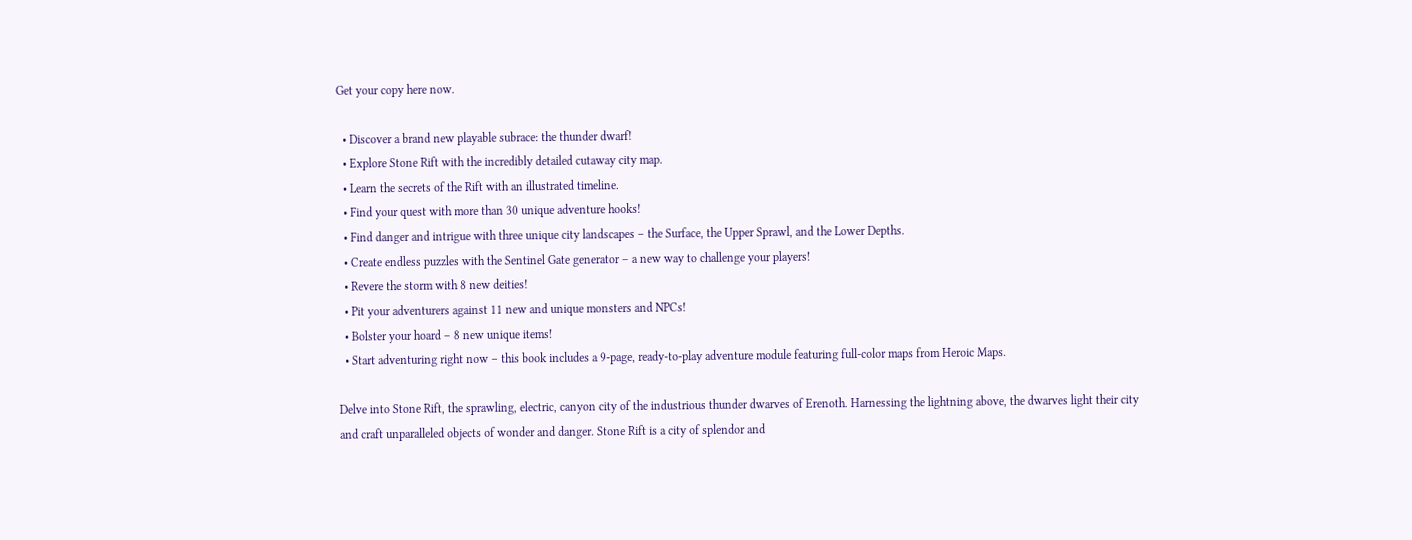Get your copy here now.

  • Discover a brand new playable subrace: the thunder dwarf!
  • Explore Stone Rift with the incredibly detailed cutaway city map.
  • Learn the secrets of the Rift with an illustrated timeline.
  • Find your quest with more than 30 unique adventure hooks!
  • Find danger and intrigue with three unique city landscapes – the Surface, the Upper Sprawl, and the Lower Depths.
  • Create endless puzzles with the Sentinel Gate generator – a new way to challenge your players!
  • Revere the storm with 8 new deities!
  • Pit your adventurers against 11 new and unique monsters and NPCs!
  • Bolster your hoard – 8 new unique items!
  • Start adventuring right now – this book includes a 9-page, ready-to-play adventure module featuring full-color maps from Heroic Maps.

Delve into Stone Rift, the sprawling, electric, canyon city of the industrious thunder dwarves of Erenoth. Harnessing the lightning above, the dwarves light their city and craft unparalleled objects of wonder and danger. Stone Rift is a city of splendor and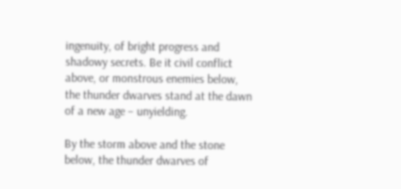ingenuity, of bright progress and shadowy secrets. Be it civil conflict above, or monstrous enemies below, the thunder dwarves stand at the dawn of a new age – unyielding.

By the storm above and the stone below, the thunder dwarves of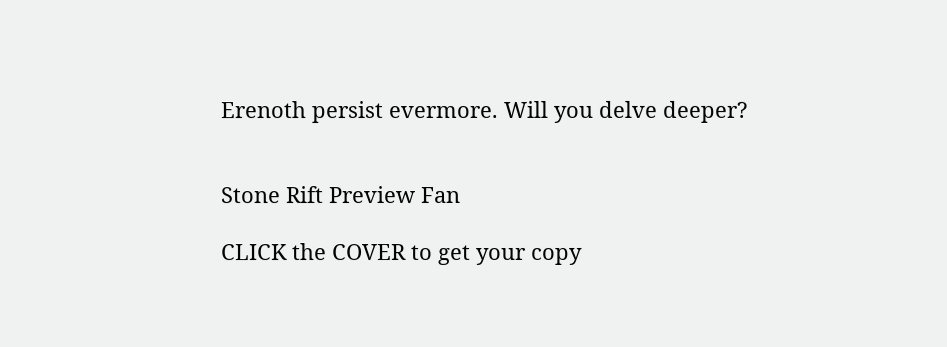Erenoth persist evermore. Will you delve deeper?


Stone Rift Preview Fan

CLICK the COVER to get your copy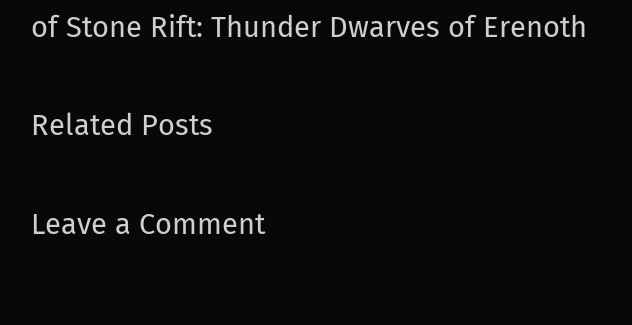of Stone Rift: Thunder Dwarves of Erenoth

Related Posts

Leave a Comment